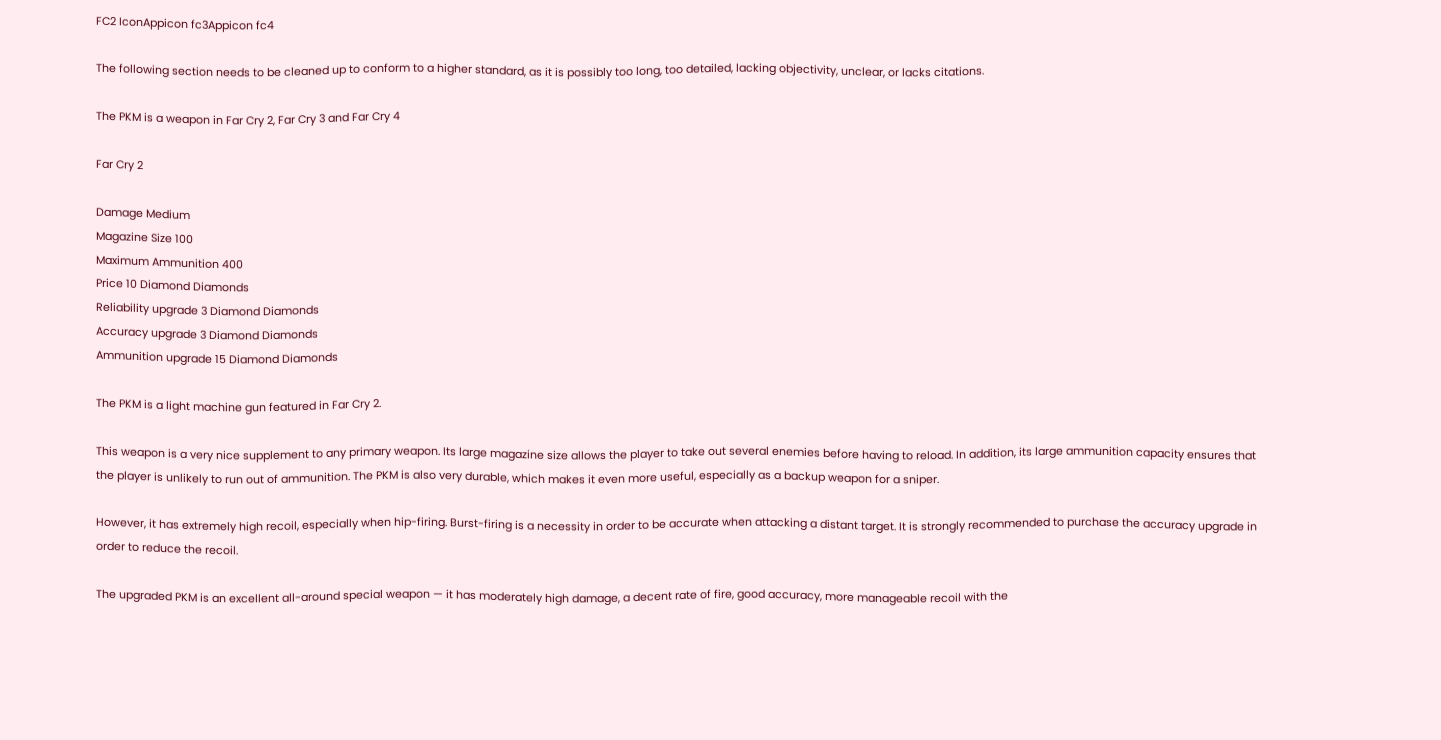FC2 IconAppicon fc3Appicon fc4

The following section needs to be cleaned up to conform to a higher standard, as it is possibly too long, too detailed, lacking objectivity, unclear, or lacks citations.

The PKM is a weapon in Far Cry 2, Far Cry 3 and Far Cry 4

Far Cry 2

Damage Medium
Magazine Size 100
Maximum Ammunition 400
Price 10 Diamond Diamonds
Reliability upgrade 3 Diamond Diamonds
Accuracy upgrade 3 Diamond Diamonds
Ammunition upgrade 15 Diamond Diamonds

The PKM is a light machine gun featured in Far Cry 2.

This weapon is a very nice supplement to any primary weapon. Its large magazine size allows the player to take out several enemies before having to reload. In addition, its large ammunition capacity ensures that the player is unlikely to run out of ammunition. The PKM is also very durable, which makes it even more useful, especially as a backup weapon for a sniper.

However, it has extremely high recoil, especially when hip-firing. Burst-firing is a necessity in order to be accurate when attacking a distant target. It is strongly recommended to purchase the accuracy upgrade in order to reduce the recoil.

The upgraded PKM is an excellent all-around special weapon — it has moderately high damage, a decent rate of fire, good accuracy, more manageable recoil with the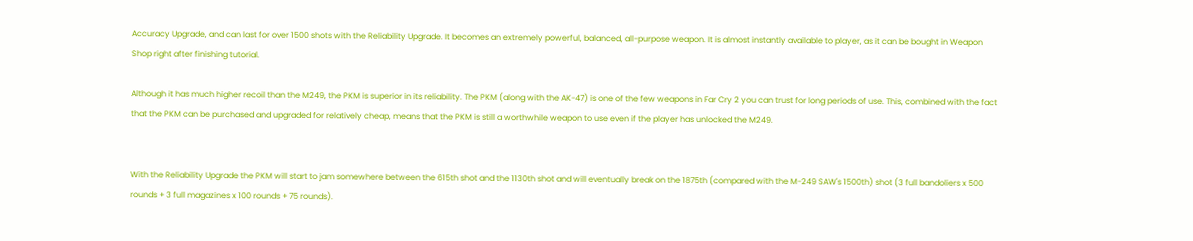Accuracy Upgrade, and can last for over 1500 shots with the Reliability Upgrade. It becomes an extremely powerful, balanced, all-purpose weapon. It is almost instantly available to player, as it can be bought in Weapon Shop right after finishing tutorial.

Although it has much higher recoil than the M249, the PKM is superior in its reliability. The PKM (along with the AK-47) is one of the few weapons in Far Cry 2 you can trust for long periods of use. This, combined with the fact that the PKM can be purchased and upgraded for relatively cheap, means that the PKM is still a worthwhile weapon to use even if the player has unlocked the M249.


With the Reliability Upgrade the PKM will start to jam somewhere between the 615th shot and the 1130th shot and will eventually break on the 1875th (compared with the M-249 SAW's 1500th) shot (3 full bandoliers x 500 rounds + 3 full magazines x 100 rounds + 75 rounds).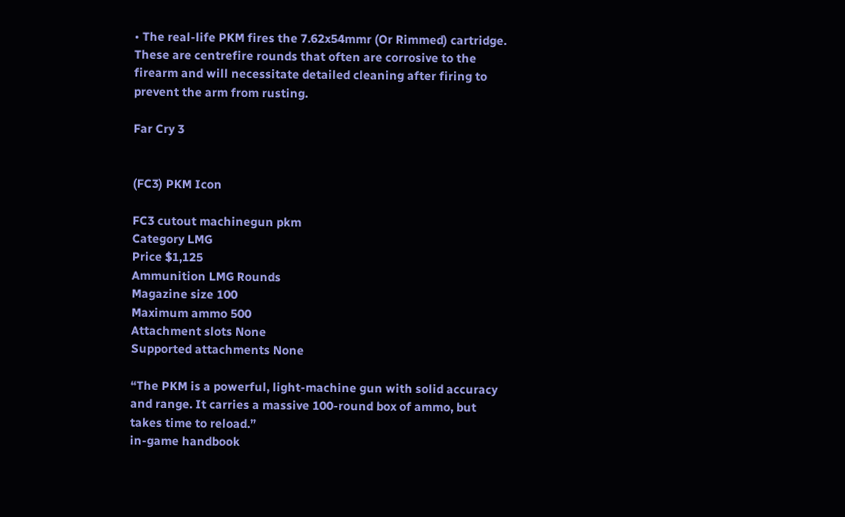• The real-life PKM fires the 7.62x54mmr (Or Rimmed) cartridge. These are centrefire rounds that often are corrosive to the firearm and will necessitate detailed cleaning after firing to prevent the arm from rusting.

Far Cry 3


(FC3) PKM Icon

FC3 cutout machinegun pkm
Category LMG
Price $1,125
Ammunition LMG Rounds
Magazine size 100
Maximum ammo 500
Attachment slots None
Supported attachments None

“The PKM is a powerful, light-machine gun with solid accuracy and range. It carries a massive 100-round box of ammo, but takes time to reload.”
in-game handbook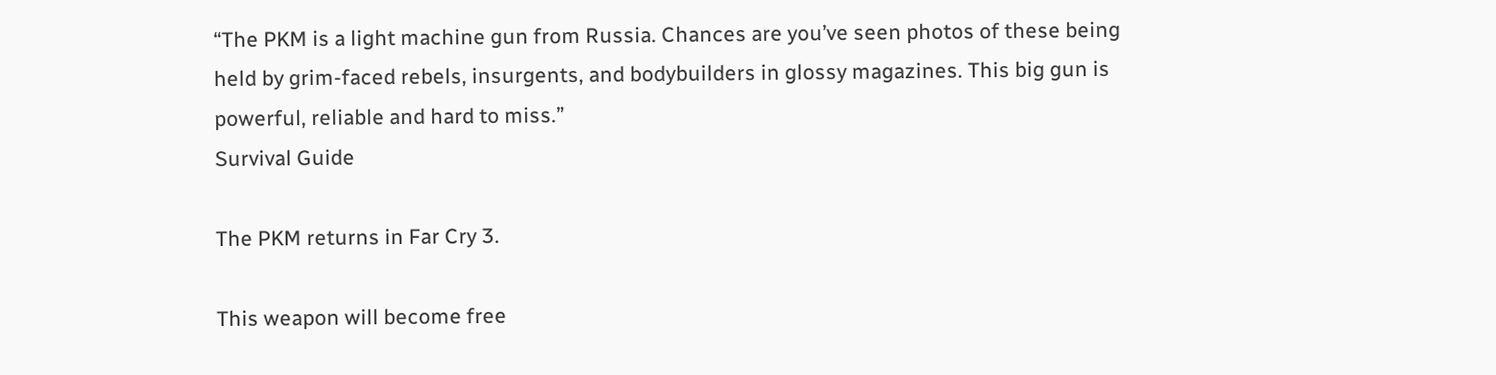“The PKM is a light machine gun from Russia. Chances are you’ve seen photos of these being held by grim-faced rebels, insurgents, and bodybuilders in glossy magazines. This big gun is powerful, reliable and hard to miss.”
Survival Guide

The PKM returns in Far Cry 3.

This weapon will become free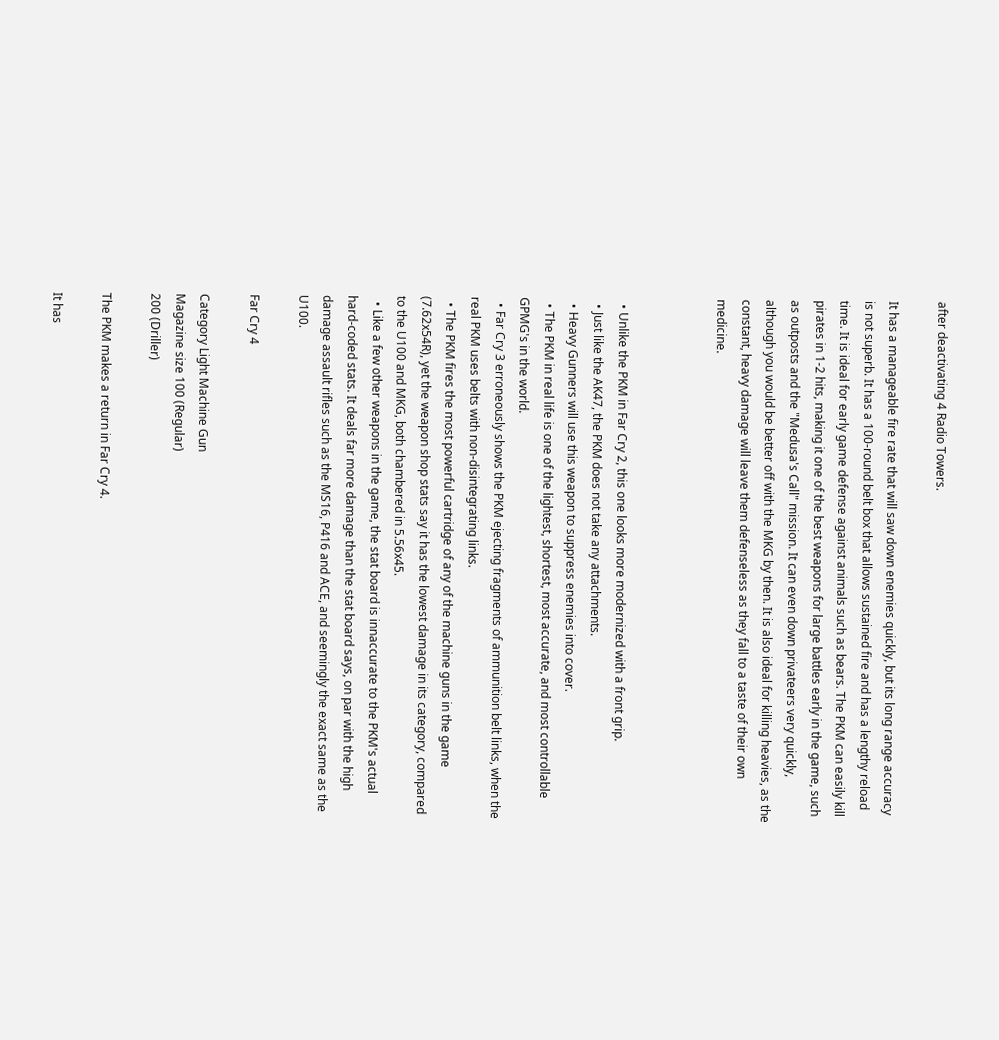after deactivating 4 Radio Towers.

It has a manageable fire rate that will saw down enemies quickly, but its long range accuracy is not superb. It has a 100-round belt box that allows sustained fire and has a lengthy reload time. It is ideal for early game defense against animals such as bears. The PKM can easily kill pirates in 1-2 hits, making it one of the best weapons for large battles early in the game, such as outposts and the "Medusa's Call" mission. It can even down privateers very quickly, although you would be better off with the MKG by then. It is also ideal for killing heavies, as the constant, heavy damage will leave them defenseless as they fall to a taste of their own medicine.



  • Unlike the PKM in Far Cry 2, this one looks more modernized with a front grip.
  • Just like the AK47, the PKM does not take any attachments.
  • Heavy Gunners will use this weapon to suppress enemies into cover.
  • The PKM in real life is one of the lightest, shortest, most accurate, and most controllable GPMG's in the world.
  • Far Cry 3 erroneously shows the PKM ejecting fragments of ammunition belt links, when the real PKM uses belts with non-disintegrating links.
  • The PKM fires the most powerful cartridge of any of the machine guns in the game (7.62x54R), yet the weapon shop stats say it has the lowest damage in its category, compared to the U100 and MKG, both chambered in 5.56x45.
  • Like a few other weapons in the game, the stat board is innaccurate to the PKM's actual hard-coded stats. It deals far more damage than the stat board says, on par with the high damage assault rifles such as the MS16, P416 and ACE, and seemingly the exact same as the U100.

Far Cry 4

Category Light Machine Gun
Magazine size 100 (Regular)
200 (Driller)

The PKM makes a return in Far Cry 4.

It has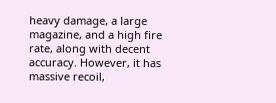heavy damage, a large magazine, and a high fire rate, along with decent accuracy. However, it has massive recoil,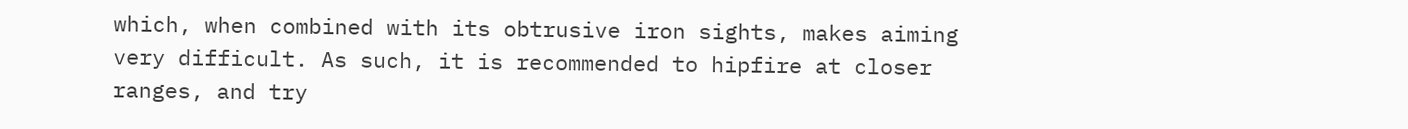which, when combined with its obtrusive iron sights, makes aiming very difficult. As such, it is recommended to hipfire at closer ranges, and try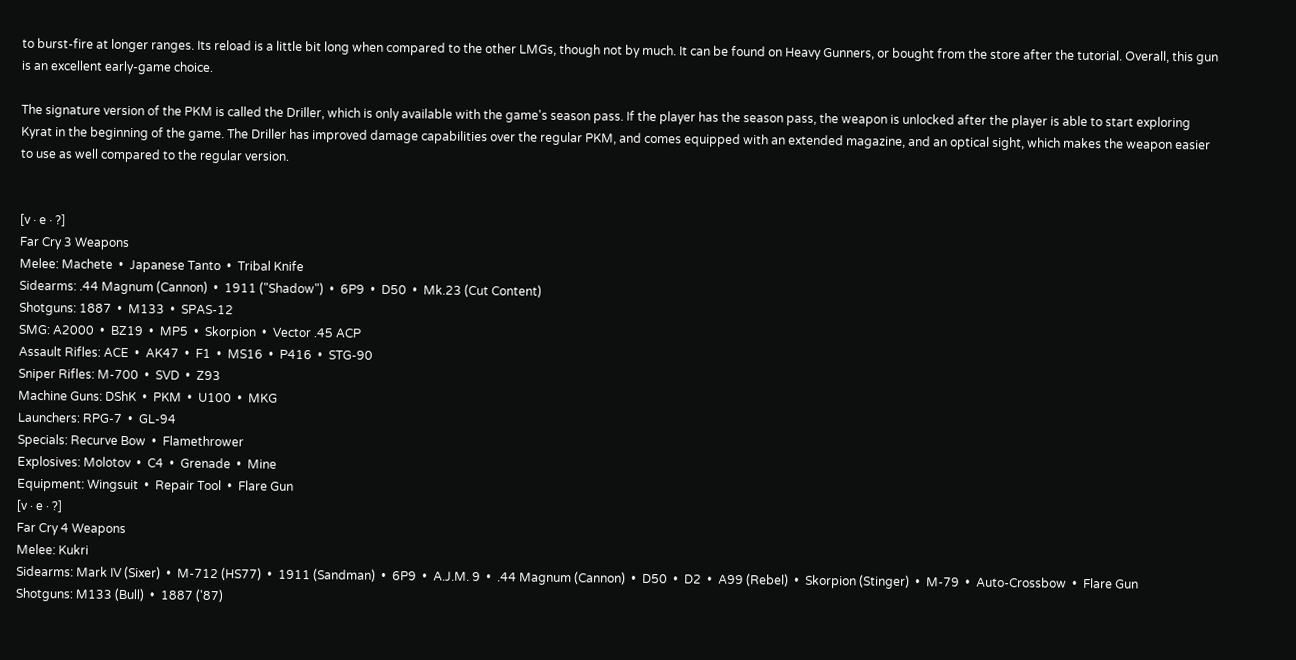to burst-fire at longer ranges. Its reload is a little bit long when compared to the other LMGs, though not by much. It can be found on Heavy Gunners, or bought from the store after the tutorial. Overall, this gun is an excellent early-game choice.

The signature version of the PKM is called the Driller, which is only available with the game's season pass. If the player has the season pass, the weapon is unlocked after the player is able to start exploring Kyrat in the beginning of the game. The Driller has improved damage capabilities over the regular PKM, and comes equipped with an extended magazine, and an optical sight, which makes the weapon easier to use as well compared to the regular version.


[v · e · ?]
Far Cry 3 Weapons
Melee: Machete  •  Japanese Tanto  •  Tribal Knife
Sidearms: .44 Magnum (Cannon)  •  1911 ("Shadow")  •  6P9  •  D50  •  Mk.23 (Cut Content)
Shotguns: 1887  •  M133  •  SPAS-12
SMG: A2000  •  BZ19  •  MP5  •  Skorpion  •  Vector .45 ACP
Assault Rifles: ACE  •  AK47  •  F1  •  MS16  •  P416  •  STG-90
Sniper Rifles: M-700  •  SVD  •  Z93
Machine Guns: DShK  •  PKM  •  U100  •  MKG
Launchers: RPG-7  •  GL-94
Specials: Recurve Bow  •  Flamethrower
Explosives: Molotov  •  C4  •  Grenade  •  Mine
Equipment: Wingsuit  •  Repair Tool  •  Flare Gun
[v · e · ?]
Far Cry 4 Weapons
Melee: Kukri
Sidearms: Mark IV (Sixer)  •  M-712 (HS77)  •  1911 (Sandman)  •  6P9  •  A.J.M. 9  •  .44 Magnum (Cannon)  •  D50  •  D2  •  A99 (Rebel)  •  Skorpion (Stinger)  •  M-79  •  Auto-Crossbow  •  Flare Gun
Shotguns: M133 (Bull)  •  1887 ('87)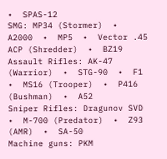•  SPAS-12
SMG: MP34 (Stormer)  •  A2000  •  MP5  •  Vector .45 ACP (Shredder)  •  BZ19
Assault Rifles: AK-47 (Warrior)  •  STG-90  •  F1  •  MS16 (Trooper)  •  P416 (Bushman)  •  A52
Sniper Rifles: Dragunov SVD  •  M-700 (Predator)  •  Z93 (AMR)  •  SA-50
Machine guns: PKM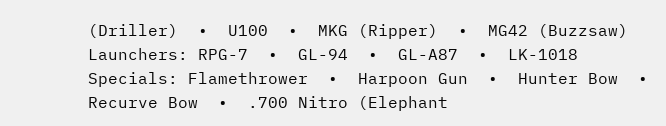(Driller)  •  U100  •  MKG (Ripper)  •  MG42 (Buzzsaw)
Launchers: RPG-7  •  GL-94  •  GL-A87  •  LK-1018
Specials: Flamethrower  •  Harpoon Gun  •  Hunter Bow  •  Recurve Bow  •  .700 Nitro (Elephant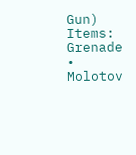Gun)
Items: Grenade  •  Molotov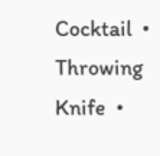Cocktail  •  Throwing Knife  •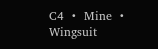C4  •  Mine  •  Wingsuit